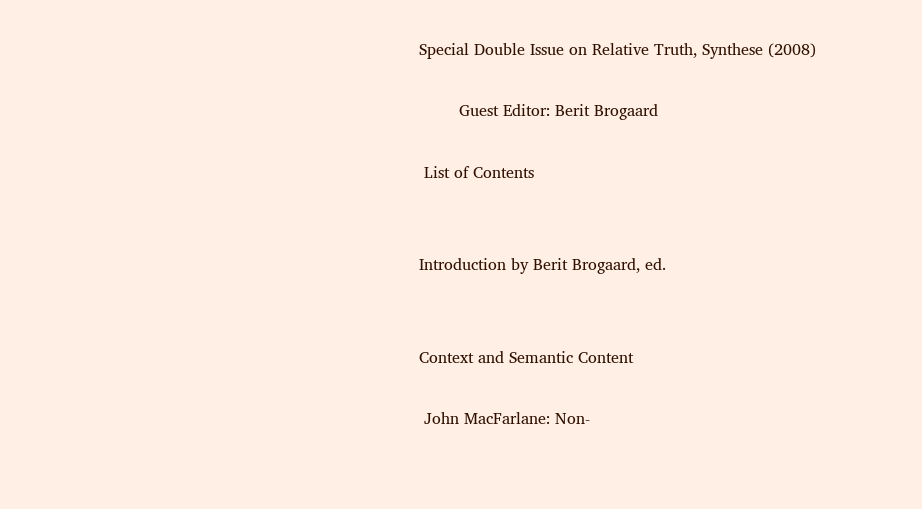Special Double Issue on Relative Truth, Synthese (2008)

        Guest Editor: Berit Brogaard

 List of Contents


Introduction by Berit Brogaard, ed.


Context and Semantic Content

 John MacFarlane: Non-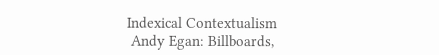Indexical Contextualism
 Andy Egan: Billboards,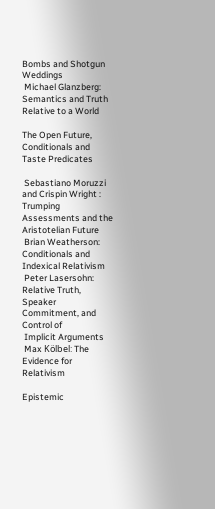Bombs and Shotgun Weddings
 Michael Glanzberg: Semantics and Truth Relative to a World

The Open Future, Conditionals and Taste Predicates

 Sebastiano Moruzzi and Crispin Wright : Trumping Assessments and the Aristotelian Future
 Brian Weatherson: Conditionals and Indexical Relativism
 Peter Lasersohn: Relative Truth, Speaker Commitment, and Control of
 Implicit Arguments
 Max Kölbel: The Evidence for Relativism

Epistemic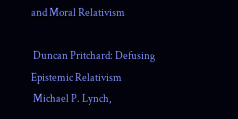and Moral Relativism

 Duncan Pritchard: Defusing Epistemic Relativism
 Michael P. Lynch,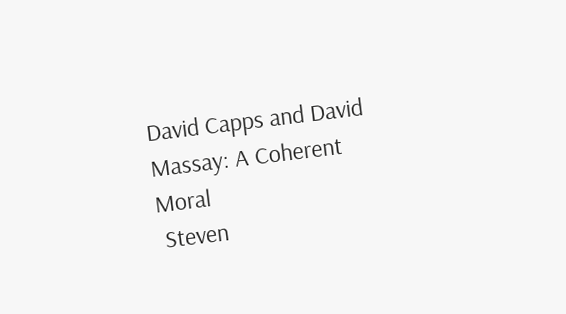David Capps and David Massay: A Coherent Moral
 Steven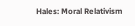Hales: Moral Relativism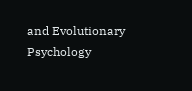and Evolutionary Psychology